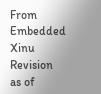From Embedded Xinu
Revision as of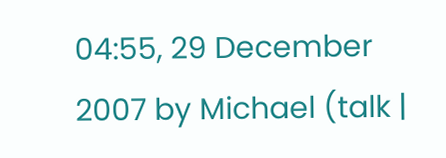04:55, 29 December 2007 by Michael (talk |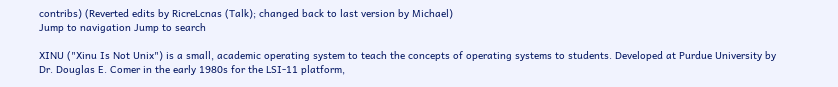contribs) (Reverted edits by RicreLcnas (Talk); changed back to last version by Michael)
Jump to navigation Jump to search

XINU ("Xinu Is Not Unix") is a small, academic operating system to teach the concepts of operating systems to students. Developed at Purdue University by Dr. Douglas E. Comer in the early 1980s for the LSI-11 platform,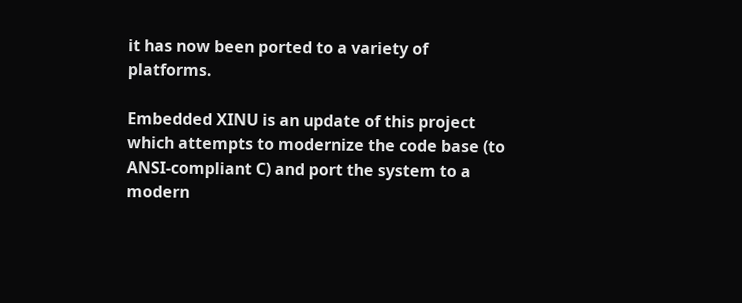it has now been ported to a variety of platforms.

Embedded XINU is an update of this project which attempts to modernize the code base (to ANSI-compliant C) and port the system to a modern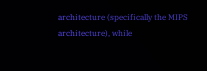architecture (specifically the MIPS architecture), while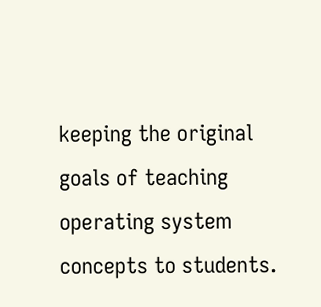keeping the original goals of teaching operating system concepts to students.